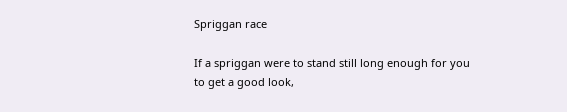Spriggan race

If a spriggan were to stand still long enough for you to get a good look,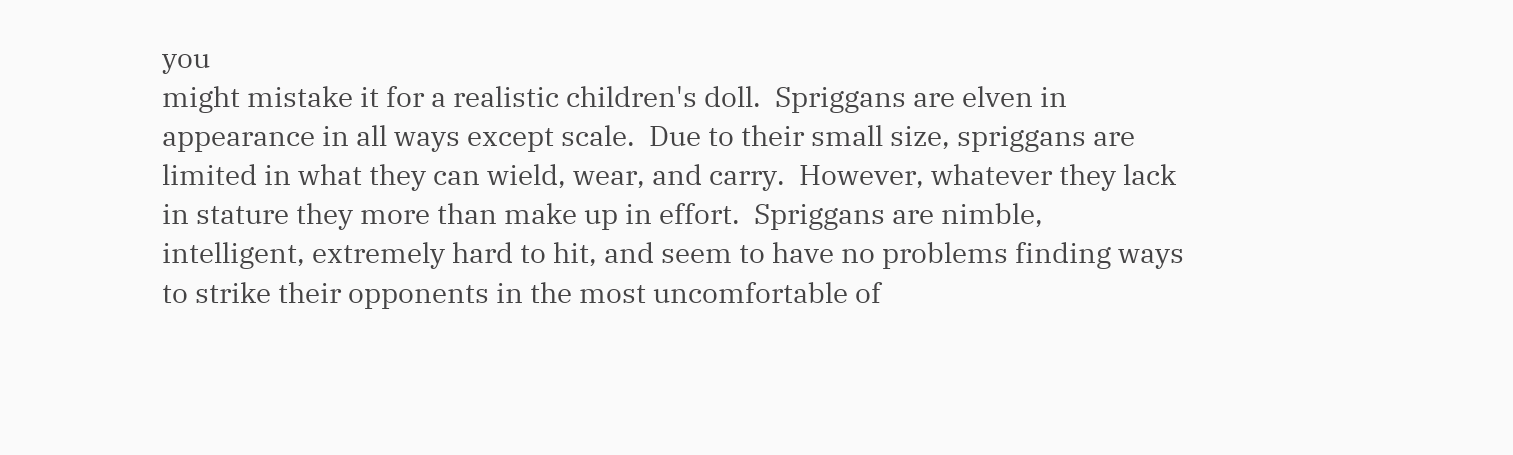you
might mistake it for a realistic children's doll.  Spriggans are elven in
appearance in all ways except scale.  Due to their small size, spriggans are
limited in what they can wield, wear, and carry.  However, whatever they lack
in stature they more than make up in effort.  Spriggans are nimble,
intelligent, extremely hard to hit, and seem to have no problems finding ways
to strike their opponents in the most uncomfortable of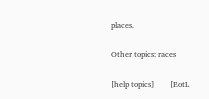places.

Other topics: races

[help topics]        [EotL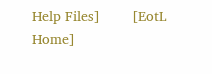Help Files]        [EotL Home]